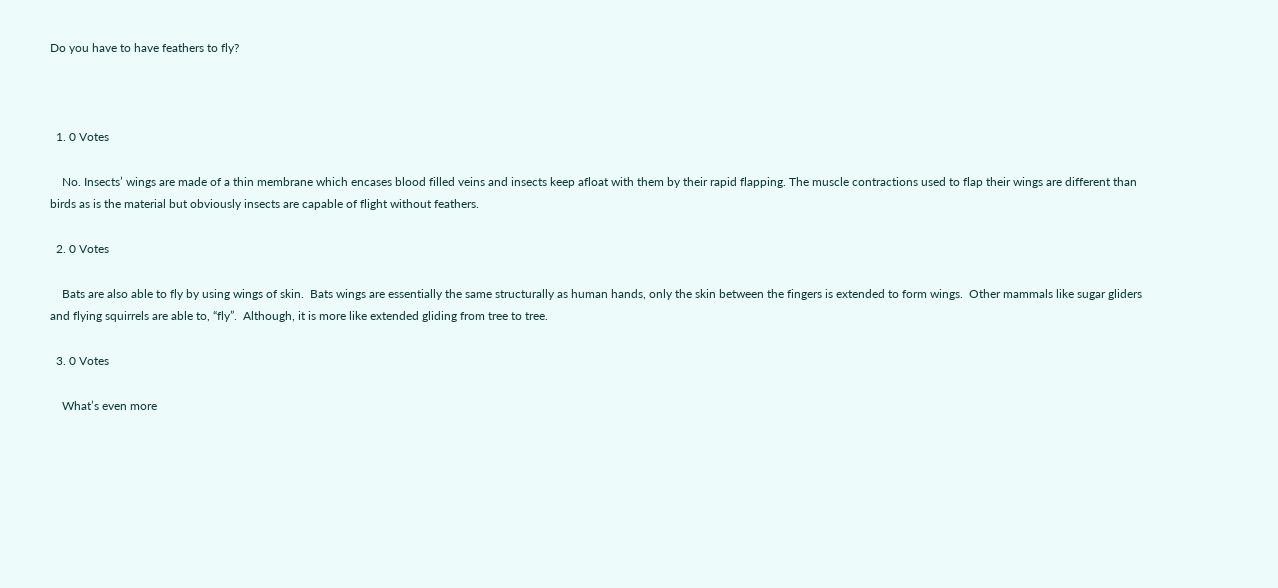Do you have to have feathers to fly?



  1. 0 Votes

    No. Insects’ wings are made of a thin membrane which encases blood filled veins and insects keep afloat with them by their rapid flapping. The muscle contractions used to flap their wings are different than birds as is the material but obviously insects are capable of flight without feathers.

  2. 0 Votes

    Bats are also able to fly by using wings of skin.  Bats wings are essentially the same structurally as human hands, only the skin between the fingers is extended to form wings.  Other mammals like sugar gliders and flying squirrels are able to, “fly”.  Although, it is more like extended gliding from tree to tree.

  3. 0 Votes

    What’s even more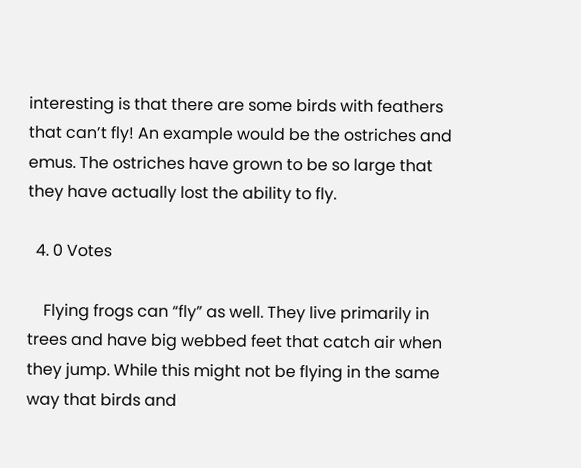interesting is that there are some birds with feathers that can’t fly! An example would be the ostriches and emus. The ostriches have grown to be so large that they have actually lost the ability to fly.

  4. 0 Votes

    Flying frogs can “fly” as well. They live primarily in trees and have big webbed feet that catch air when they jump. While this might not be flying in the same way that birds and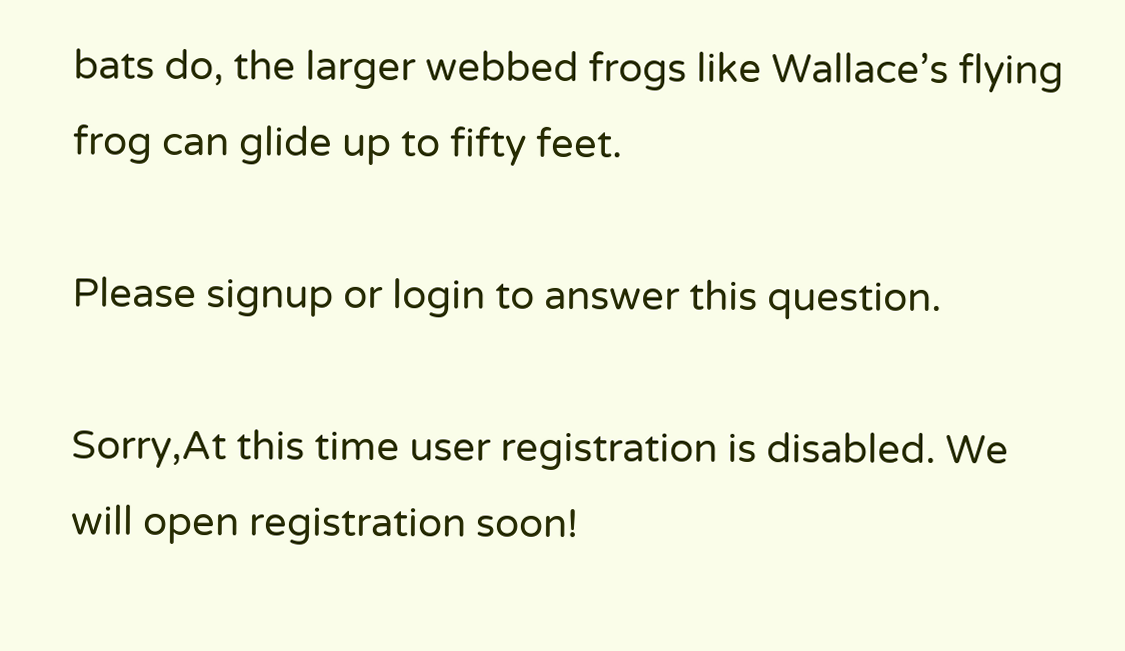bats do, the larger webbed frogs like Wallace’s flying frog can glide up to fifty feet.

Please signup or login to answer this question.

Sorry,At this time user registration is disabled. We will open registration soon!